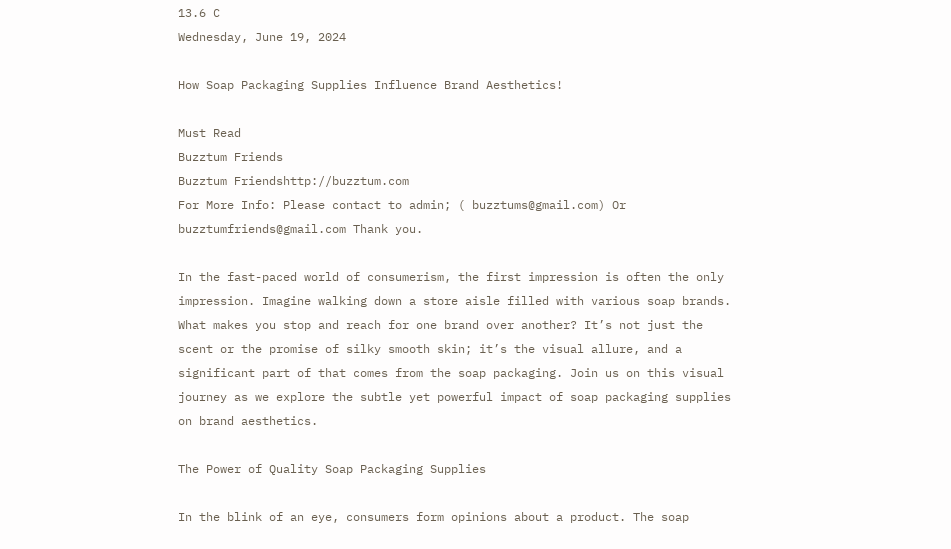13.6 C
Wednesday, June 19, 2024

How Soap Packaging Supplies Influence Brand Aesthetics!

Must Read
Buzztum Friends
Buzztum Friendshttp://buzztum.com
For More Info: Please contact to admin; ( buzztums@gmail.com) Or buzztumfriends@gmail.com Thank you.

In the fast-paced world of consumerism, the first impression is often the only impression. Imagine walking down a store aisle filled with various soap brands. What makes you stop and reach for one brand over another? It’s not just the scent or the promise of silky smooth skin; it’s the visual allure, and a significant part of that comes from the soap packaging. Join us on this visual journey as we explore the subtle yet powerful impact of soap packaging supplies on brand aesthetics.

The Power of Quality Soap Packaging Supplies

In the blink of an eye, consumers form opinions about a product. The soap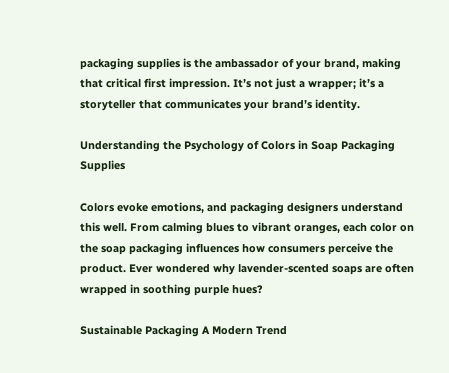packaging supplies is the ambassador of your brand, making that critical first impression. It’s not just a wrapper; it’s a storyteller that communicates your brand’s identity.

Understanding the Psychology of Colors in Soap Packaging Supplies

Colors evoke emotions, and packaging designers understand this well. From calming blues to vibrant oranges, each color on the soap packaging influences how consumers perceive the product. Ever wondered why lavender-scented soaps are often wrapped in soothing purple hues?

Sustainable Packaging A Modern Trend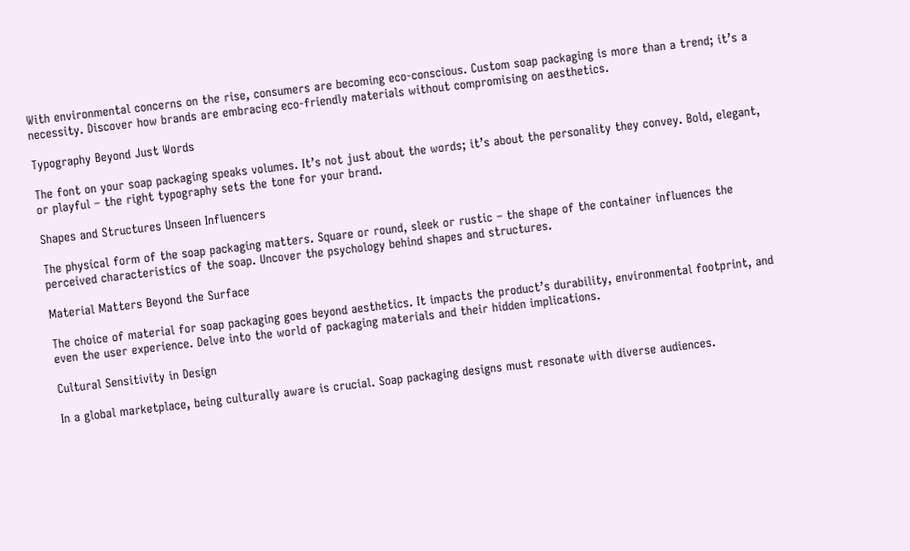With environmental concerns on the rise, consumers are becoming eco-conscious. Custom soap packaging is more than a trend; it’s a necessity. Discover how brands are embracing eco-friendly materials without compromising on aesthetics.

Typography Beyond Just Words

The font on your soap packaging speaks volumes. It’s not just about the words; it’s about the personality they convey. Bold, elegant, or playful – the right typography sets the tone for your brand.

Shapes and Structures Unseen Influencers

The physical form of the soap packaging matters. Square or round, sleek or rustic – the shape of the container influences the perceived characteristics of the soap. Uncover the psychology behind shapes and structures.

Material Matters Beyond the Surface

The choice of material for soap packaging goes beyond aesthetics. It impacts the product’s durability, environmental footprint, and even the user experience. Delve into the world of packaging materials and their hidden implications.

Cultural Sensitivity in Design

In a global marketplace, being culturally aware is crucial. Soap packaging designs must resonate with diverse audiences.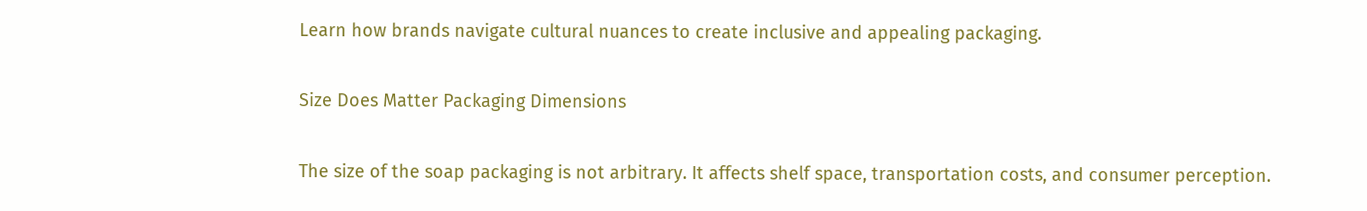Learn how brands navigate cultural nuances to create inclusive and appealing packaging.

Size Does Matter Packaging Dimensions

The size of the soap packaging is not arbitrary. It affects shelf space, transportation costs, and consumer perception.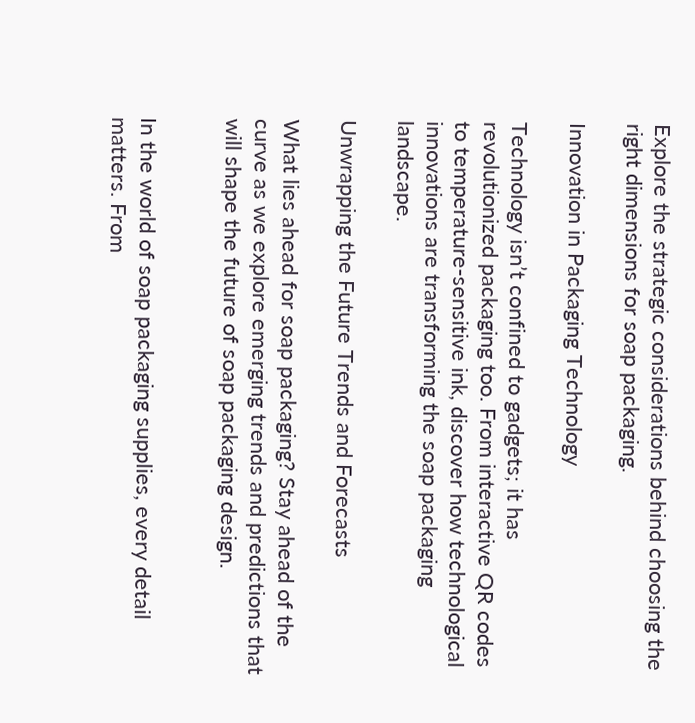Explore the strategic considerations behind choosing the right dimensions for soap packaging.

Innovation in Packaging Technology

Technology isn’t confined to gadgets; it has revolutionized packaging too. From interactive QR codes to temperature-sensitive ink, discover how technological innovations are transforming the soap packaging landscape.

Unwrapping the Future Trends and Forecasts

What lies ahead for soap packaging? Stay ahead of the curve as we explore emerging trends and predictions that will shape the future of soap packaging design.


In the world of soap packaging supplies, every detail matters. From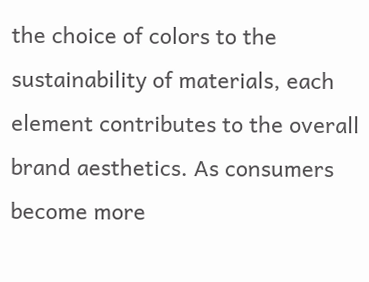the choice of colors to the sustainability of materials, each element contributes to the overall brand aesthetics. As consumers become more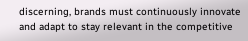discerning, brands must continuously innovate and adapt to stay relevant in the competitive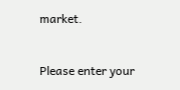market.


Please enter your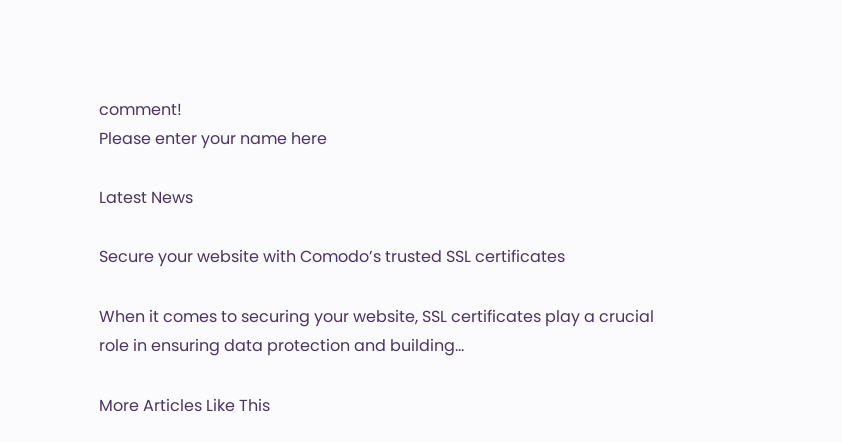comment!
Please enter your name here

Latest News

Secure your website with Comodo’s trusted SSL certificates

When it comes to securing your website, SSL certificates play a crucial role in ensuring data protection and building...

More Articles Like This